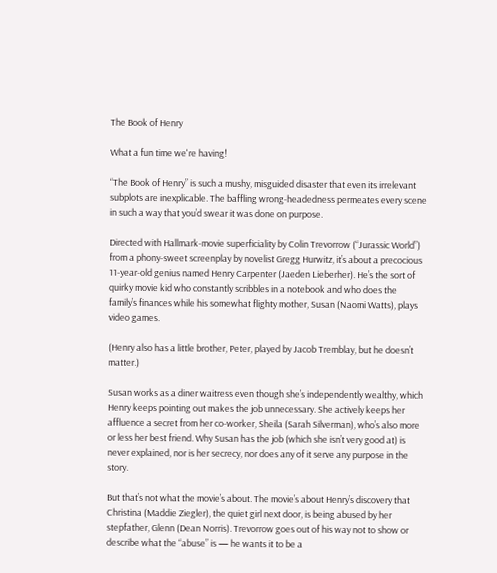The Book of Henry

What a fun time we're having!

“The Book of Henry” is such a mushy, misguided disaster that even its irrelevant subplots are inexplicable. The baffling wrong-headedness permeates every scene in such a way that you’d swear it was done on purpose.

Directed with Hallmark-movie superficiality by Colin Trevorrow (“Jurassic World”) from a phony-sweet screenplay by novelist Gregg Hurwitz, it’s about a precocious 11-year-old genius named Henry Carpenter (Jaeden Lieberher). He’s the sort of quirky movie kid who constantly scribbles in a notebook and who does the family’s finances while his somewhat flighty mother, Susan (Naomi Watts), plays video games.

(Henry also has a little brother, Peter, played by Jacob Tremblay, but he doesn’t matter.)

Susan works as a diner waitress even though she’s independently wealthy, which Henry keeps pointing out makes the job unnecessary. She actively keeps her affluence a secret from her co-worker, Sheila (Sarah Silverman), who’s also more or less her best friend. Why Susan has the job (which she isn’t very good at) is never explained, nor is her secrecy, nor does any of it serve any purpose in the story.

But that’s not what the movie’s about. The movie’s about Henry’s discovery that Christina (Maddie Ziegler), the quiet girl next door, is being abused by her stepfather, Glenn (Dean Norris). Trevorrow goes out of his way not to show or describe what the “abuse” is — he wants it to be a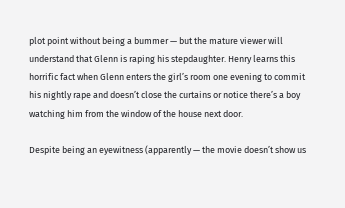plot point without being a bummer — but the mature viewer will understand that Glenn is raping his stepdaughter. Henry learns this horrific fact when Glenn enters the girl’s room one evening to commit his nightly rape and doesn’t close the curtains or notice there’s a boy watching him from the window of the house next door.

Despite being an eyewitness (apparently — the movie doesn’t show us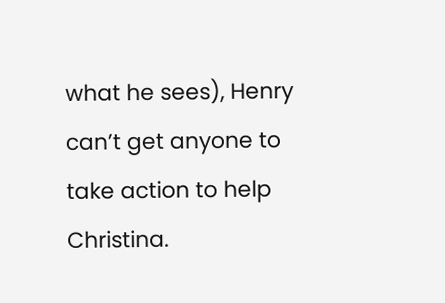what he sees), Henry can’t get anyone to take action to help Christina.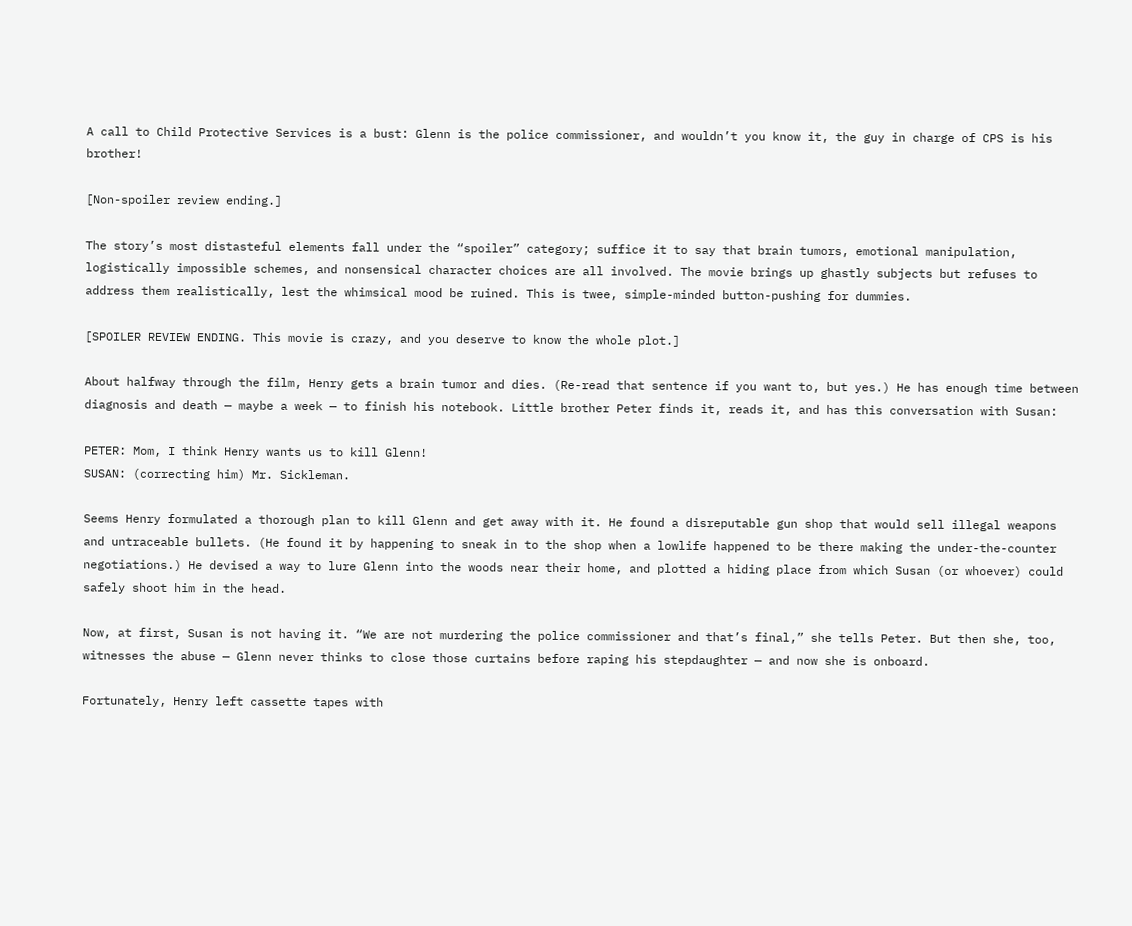A call to Child Protective Services is a bust: Glenn is the police commissioner, and wouldn’t you know it, the guy in charge of CPS is his brother!

[Non-spoiler review ending.]

The story’s most distasteful elements fall under the “spoiler” category; suffice it to say that brain tumors, emotional manipulation, logistically impossible schemes, and nonsensical character choices are all involved. The movie brings up ghastly subjects but refuses to address them realistically, lest the whimsical mood be ruined. This is twee, simple-minded button-pushing for dummies.

[SPOILER REVIEW ENDING. This movie is crazy, and you deserve to know the whole plot.]

About halfway through the film, Henry gets a brain tumor and dies. (Re-read that sentence if you want to, but yes.) He has enough time between diagnosis and death — maybe a week — to finish his notebook. Little brother Peter finds it, reads it, and has this conversation with Susan:

PETER: Mom, I think Henry wants us to kill Glenn!
SUSAN: (correcting him) Mr. Sickleman.

Seems Henry formulated a thorough plan to kill Glenn and get away with it. He found a disreputable gun shop that would sell illegal weapons and untraceable bullets. (He found it by happening to sneak in to the shop when a lowlife happened to be there making the under-the-counter negotiations.) He devised a way to lure Glenn into the woods near their home, and plotted a hiding place from which Susan (or whoever) could safely shoot him in the head.

Now, at first, Susan is not having it. “We are not murdering the police commissioner and that’s final,” she tells Peter. But then she, too, witnesses the abuse — Glenn never thinks to close those curtains before raping his stepdaughter — and now she is onboard.

Fortunately, Henry left cassette tapes with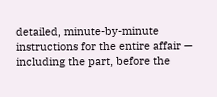detailed, minute-by-minute instructions for the entire affair — including the part, before the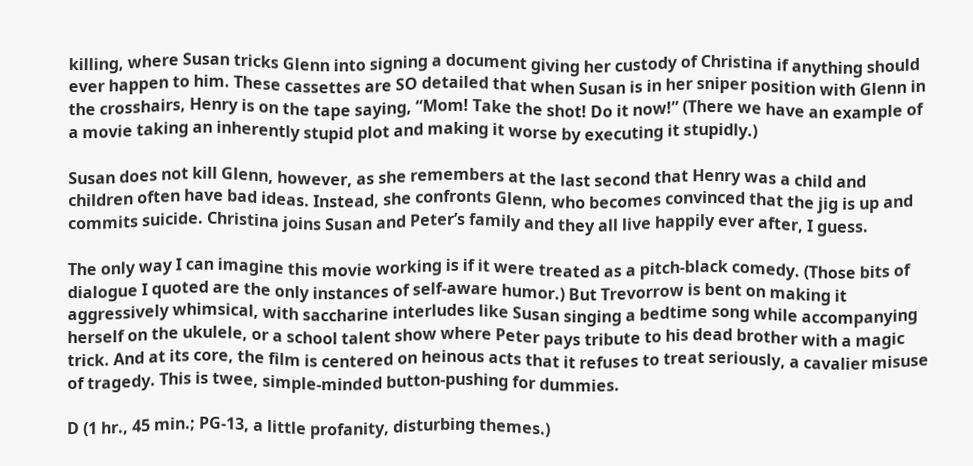killing, where Susan tricks Glenn into signing a document giving her custody of Christina if anything should ever happen to him. These cassettes are SO detailed that when Susan is in her sniper position with Glenn in the crosshairs, Henry is on the tape saying, “Mom! Take the shot! Do it now!” (There we have an example of a movie taking an inherently stupid plot and making it worse by executing it stupidly.)

Susan does not kill Glenn, however, as she remembers at the last second that Henry was a child and children often have bad ideas. Instead, she confronts Glenn, who becomes convinced that the jig is up and commits suicide. Christina joins Susan and Peter’s family and they all live happily ever after, I guess.

The only way I can imagine this movie working is if it were treated as a pitch-black comedy. (Those bits of dialogue I quoted are the only instances of self-aware humor.) But Trevorrow is bent on making it aggressively whimsical, with saccharine interludes like Susan singing a bedtime song while accompanying herself on the ukulele, or a school talent show where Peter pays tribute to his dead brother with a magic trick. And at its core, the film is centered on heinous acts that it refuses to treat seriously, a cavalier misuse of tragedy. This is twee, simple-minded button-pushing for dummies.

D (1 hr., 45 min.; PG-13, a little profanity, disturbing themes.)